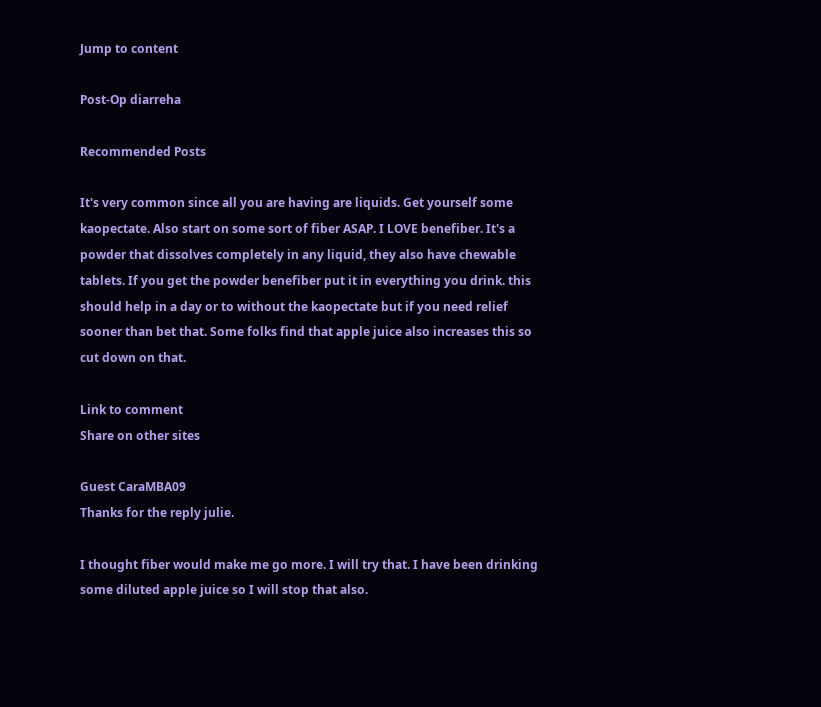Jump to content

Post-Op diarreha

Recommended Posts

It's very common since all you are having are liquids. Get yourself some kaopectate. Also start on some sort of fiber ASAP. I LOVE benefiber. It's a powder that dissolves completely in any liquid, they also have chewable tablets. If you get the powder benefiber put it in everything you drink. this should help in a day or to without the kaopectate but if you need relief sooner than bet that. Some folks find that apple juice also increases this so cut down on that.

Link to comment
Share on other sites

Guest CaraMBA09
Thanks for the reply julie.

I thought fiber would make me go more. I will try that. I have been drinking some diluted apple juice so I will stop that also.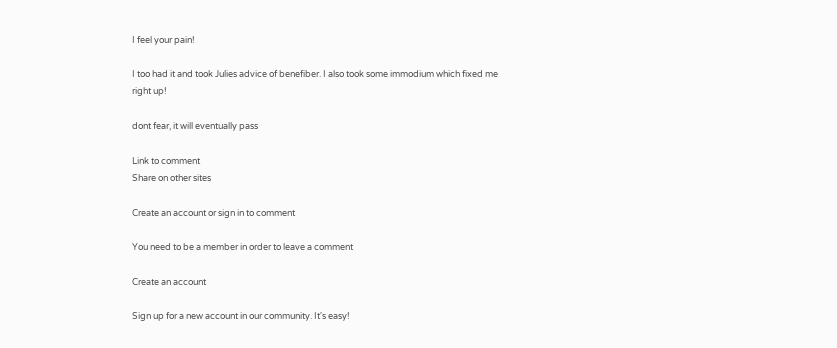I feel your pain!

I too had it and took Julies advice of benefiber. I also took some immodium which fixed me right up!

dont fear, it will eventually pass

Link to comment
Share on other sites

Create an account or sign in to comment

You need to be a member in order to leave a comment

Create an account

Sign up for a new account in our community. It's easy!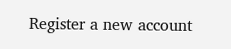Register a new account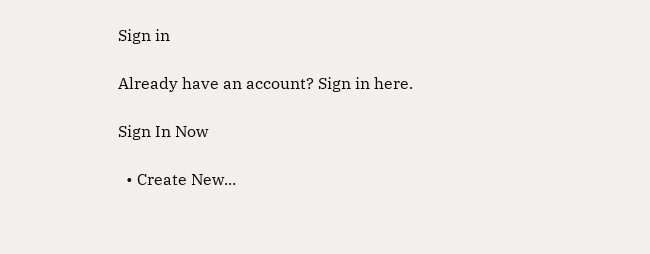Sign in

Already have an account? Sign in here.

Sign In Now

  • Create New...